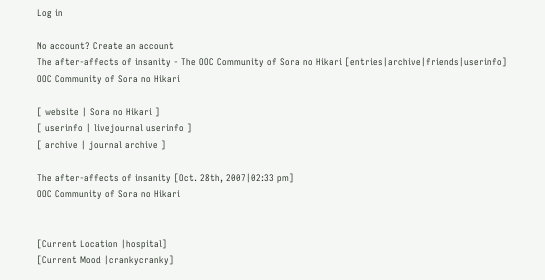Log in

No account? Create an account
The after-affects of insanity - The OOC Community of Sora no Hikari [entries|archive|friends|userinfo]
OOC Community of Sora no Hikari

[ website | Sora no Hikari ]
[ userinfo | livejournal userinfo ]
[ archive | journal archive ]

The after-affects of insanity [Oct. 28th, 2007|02:33 pm]
OOC Community of Sora no Hikari


[Current Location |hospital]
[Current Mood |crankycranky]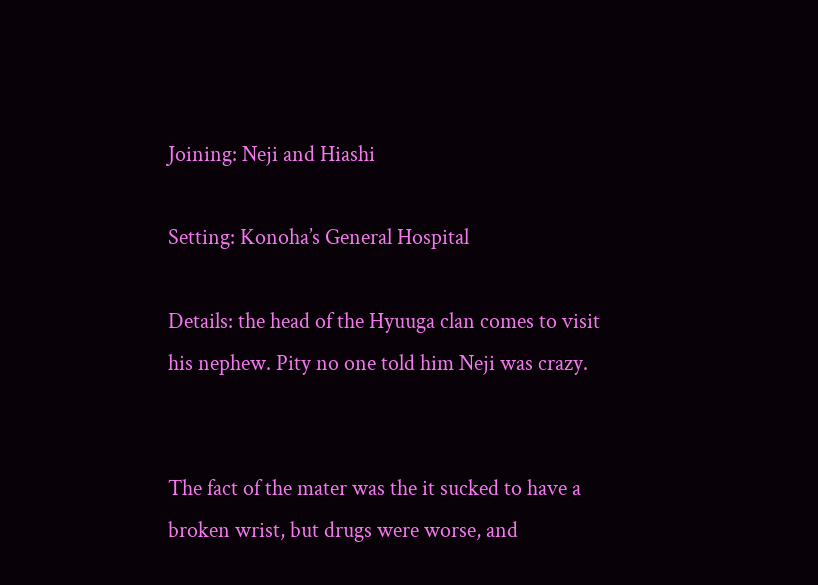Joining: Neji and Hiashi

Setting: Konoha’s General Hospital

Details: the head of the Hyuuga clan comes to visit his nephew. Pity no one told him Neji was crazy.


The fact of the mater was the it sucked to have a broken wrist, but drugs were worse, and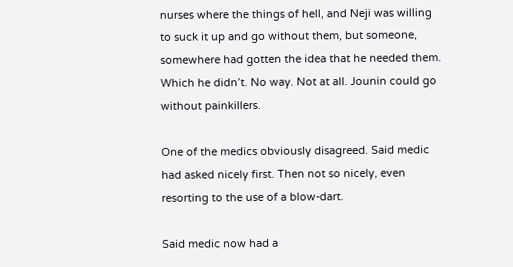nurses where the things of hell, and Neji was willing to suck it up and go without them, but someone, somewhere had gotten the idea that he needed them. Which he didn’t. No way. Not at all. Jounin could go without painkillers.

One of the medics obviously disagreed. Said medic had asked nicely first. Then not so nicely, even resorting to the use of a blow-dart.

Said medic now had a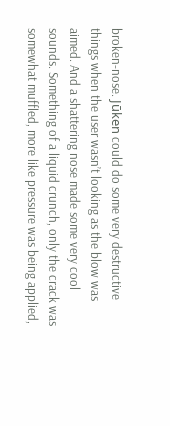broken-nose. Jūken could do some very destructive things when the user wasn’t looking as the blow was aimed. And a shattering nose made some very cool sounds. Something of a liquid crunch, only the crack was somewhat muffled, more like pressure was being applied,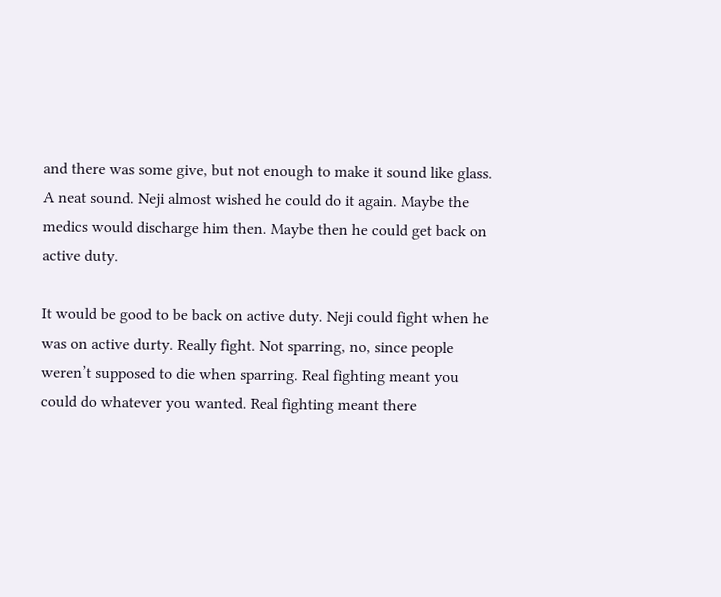and there was some give, but not enough to make it sound like glass. A neat sound. Neji almost wished he could do it again. Maybe the medics would discharge him then. Maybe then he could get back on active duty.

It would be good to be back on active duty. Neji could fight when he was on active durty. Really fight. Not sparring, no, since people weren’t supposed to die when sparring. Real fighting meant you could do whatever you wanted. Real fighting meant there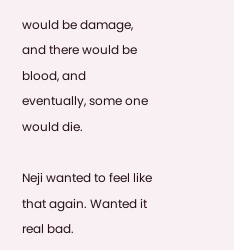would be damage, and there would be blood, and eventually, some one would die.

Neji wanted to feel like that again. Wanted it real bad.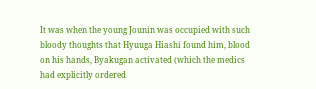It was when the young Jounin was occupied with such bloody thoughts that Hyuuga Hiashi found him, blood on his hands, Byakugan activated (which the medics had explicitly ordered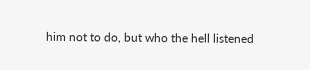him not to do, but who the hell listened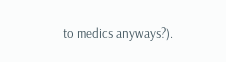to medics anyways?).